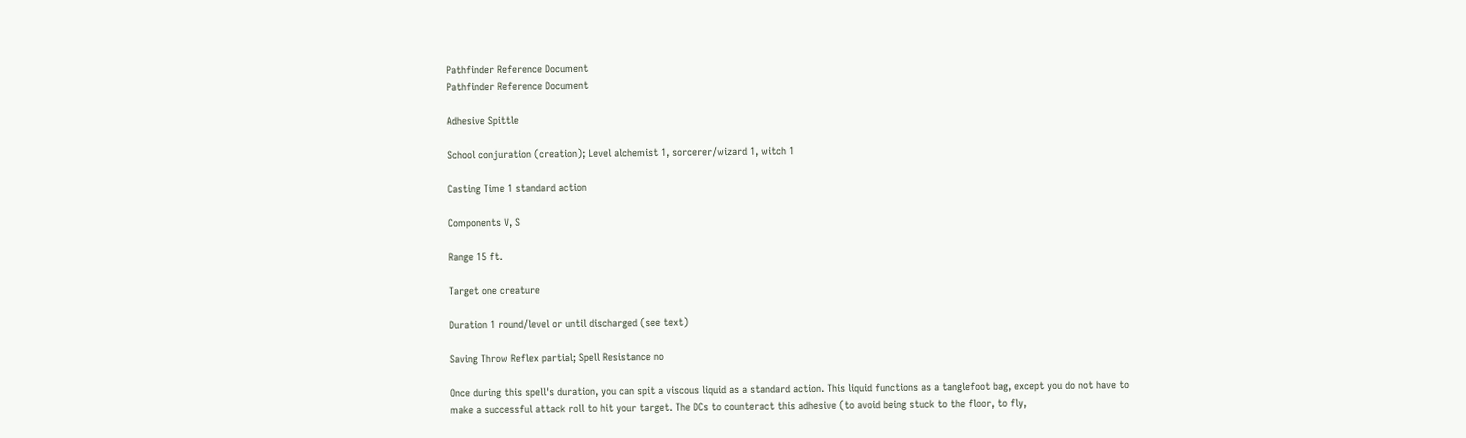Pathfinder Reference Document
Pathfinder Reference Document

Adhesive Spittle

School conjuration (creation); Level alchemist 1, sorcerer/wizard 1, witch 1

Casting Time 1 standard action

Components V, S

Range 15 ft.

Target one creature

Duration 1 round/level or until discharged (see text)

Saving Throw Reflex partial; Spell Resistance no

Once during this spell's duration, you can spit a viscous liquid as a standard action. This liquid functions as a tanglefoot bag, except you do not have to make a successful attack roll to hit your target. The DCs to counteract this adhesive (to avoid being stuck to the floor, to fly,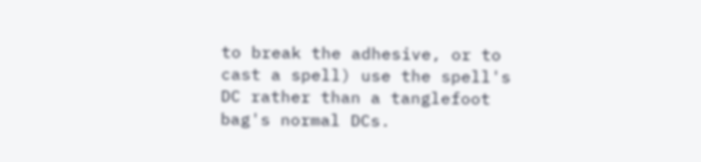to break the adhesive, or to cast a spell) use the spell's DC rather than a tanglefoot bag's normal DCs.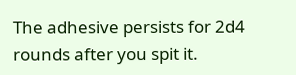The adhesive persists for 2d4 rounds after you spit it.